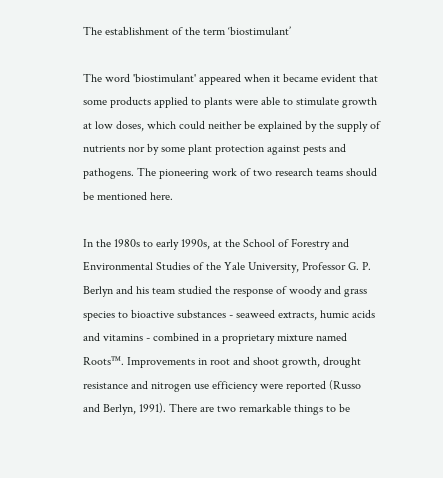The establishment of the term ‘biostimulant’

The word 'biostimulant' appeared when it became evident that some products applied to plants were able to stimulate growth at low doses, which could neither be explained by the supply of nutrients nor by some plant protection against pests and pathogens. The pioneering work of two research teams should be mentioned here.

In the 1980s to early 1990s, at the School of Forestry and Environmental Studies of the Yale University, Professor G. P. Berlyn and his team studied the response of woody and grass species to bioactive substances - seaweed extracts, humic acids and vitamins - combined in a proprietary mixture named Roots™. Improvements in root and shoot growth, drought resistance and nitrogen use efficiency were reported (Russo and Berlyn, 1991). There are two remarkable things to be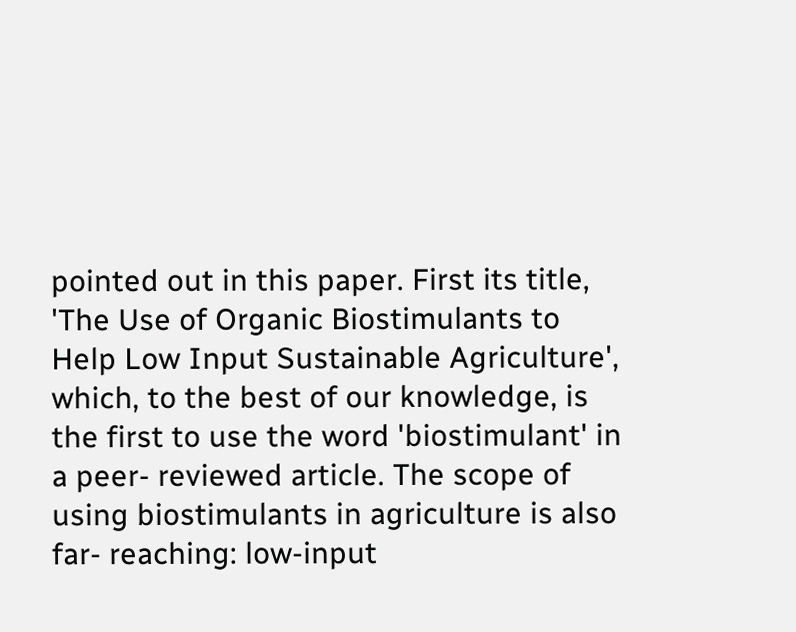pointed out in this paper. First its title, 'The Use of Organic Biostimulants to Help Low Input Sustainable Agriculture', which, to the best of our knowledge, is the first to use the word 'biostimulant' in a peer- reviewed article. The scope of using biostimulants in agriculture is also far- reaching: low-input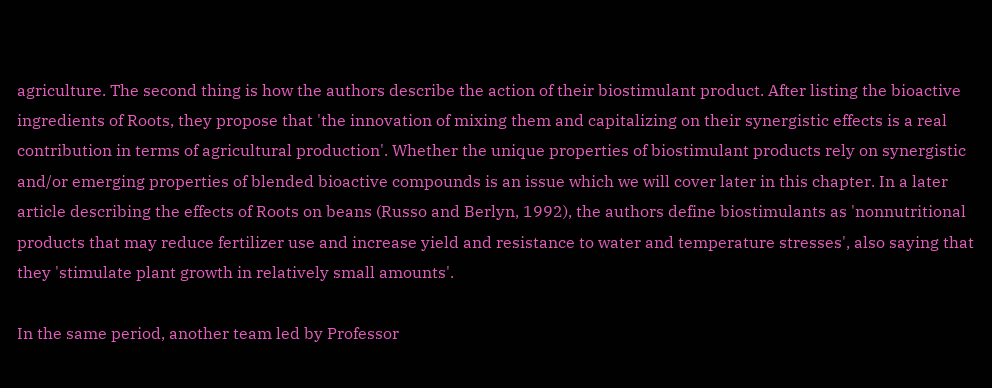agriculture. The second thing is how the authors describe the action of their biostimulant product. After listing the bioactive ingredients of Roots, they propose that 'the innovation of mixing them and capitalizing on their synergistic effects is a real contribution in terms of agricultural production'. Whether the unique properties of biostimulant products rely on synergistic and/or emerging properties of blended bioactive compounds is an issue which we will cover later in this chapter. In a later article describing the effects of Roots on beans (Russo and Berlyn, 1992), the authors define biostimulants as 'nonnutritional products that may reduce fertilizer use and increase yield and resistance to water and temperature stresses', also saying that they 'stimulate plant growth in relatively small amounts'.

In the same period, another team led by Professor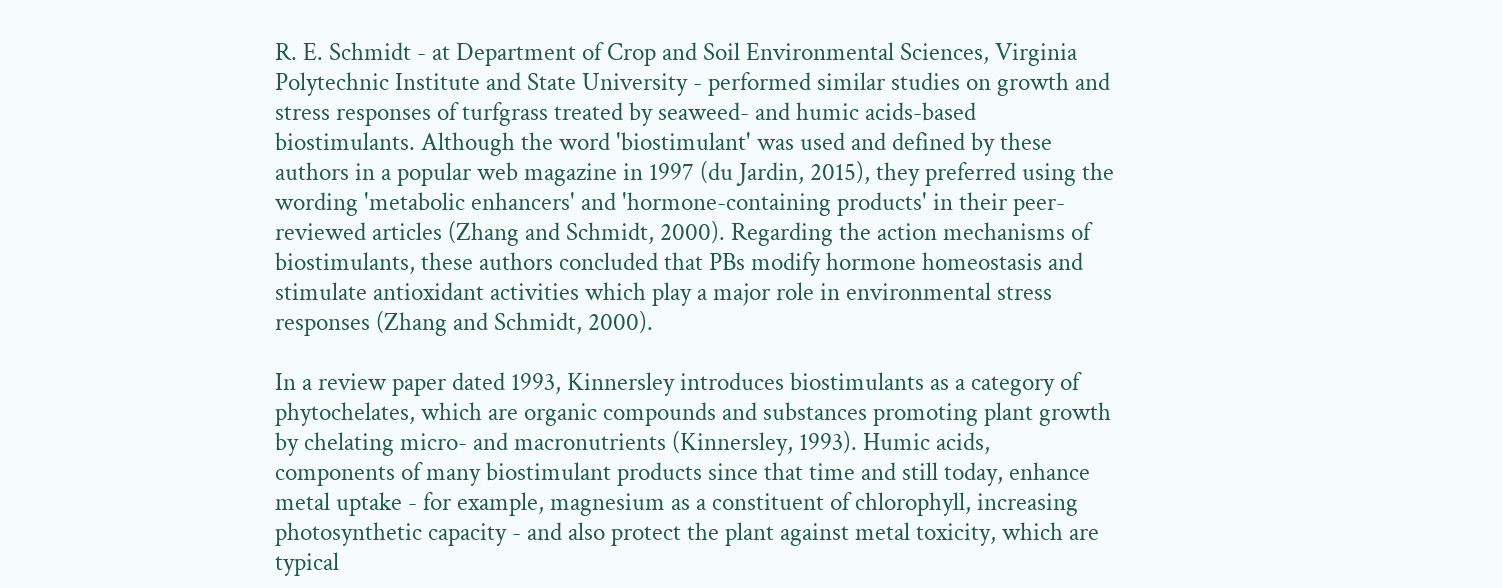R. E. Schmidt - at Department of Crop and Soil Environmental Sciences, Virginia Polytechnic Institute and State University - performed similar studies on growth and stress responses of turfgrass treated by seaweed- and humic acids-based biostimulants. Although the word 'biostimulant' was used and defined by these authors in a popular web magazine in 1997 (du Jardin, 2015), they preferred using the wording 'metabolic enhancers' and 'hormone-containing products' in their peer-reviewed articles (Zhang and Schmidt, 2000). Regarding the action mechanisms of biostimulants, these authors concluded that PBs modify hormone homeostasis and stimulate antioxidant activities which play a major role in environmental stress responses (Zhang and Schmidt, 2000).

In a review paper dated 1993, Kinnersley introduces biostimulants as a category of phytochelates, which are organic compounds and substances promoting plant growth by chelating micro- and macronutrients (Kinnersley, 1993). Humic acids, components of many biostimulant products since that time and still today, enhance metal uptake - for example, magnesium as a constituent of chlorophyll, increasing photosynthetic capacity - and also protect the plant against metal toxicity, which are typical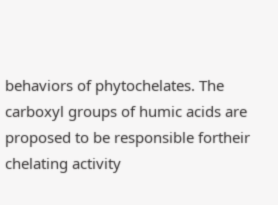behaviors of phytochelates. The carboxyl groups of humic acids are proposed to be responsible fortheir chelating activity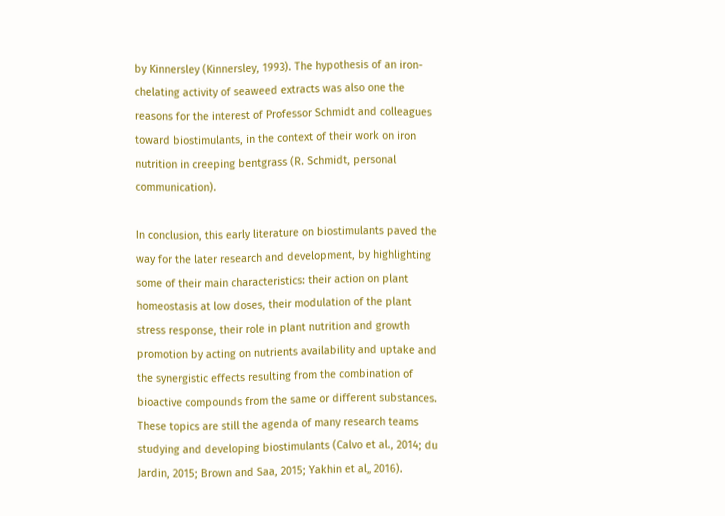by Kinnersley (Kinnersley, 1993). The hypothesis of an iron-chelating activity of seaweed extracts was also one the reasons for the interest of Professor Schmidt and colleagues toward biostimulants, in the context of their work on iron nutrition in creeping bentgrass (R. Schmidt, personal communication).

In conclusion, this early literature on biostimulants paved the way for the later research and development, by highlighting some of their main characteristics: their action on plant homeostasis at low doses, their modulation of the plant stress response, their role in plant nutrition and growth promotion by acting on nutrients availability and uptake and the synergistic effects resulting from the combination of bioactive compounds from the same or different substances. These topics are still the agenda of many research teams studying and developing biostimulants (Calvo et al., 2014; du Jardin, 2015; Brown and Saa, 2015; Yakhin et al„ 2016).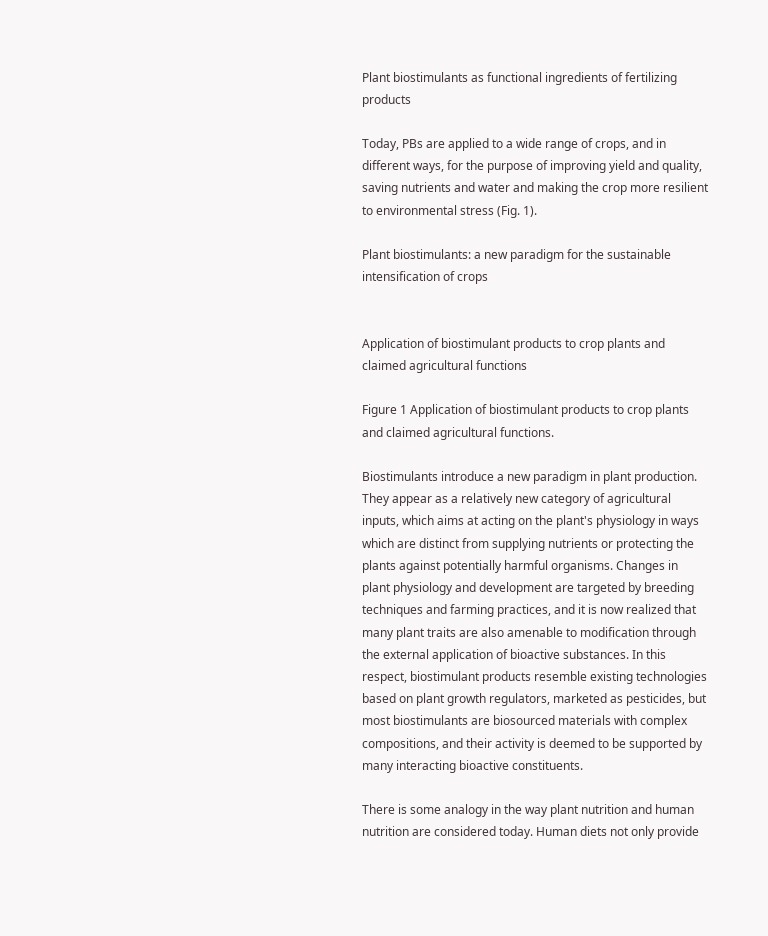Plant biostimulants as functional ingredients of fertilizing products

Today, PBs are applied to a wide range of crops, and in different ways, for the purpose of improving yield and quality, saving nutrients and water and making the crop more resilient to environmental stress (Fig. 1).

Plant biostimulants: a new paradigm for the sustainable intensification of crops


Application of biostimulant products to crop plants and claimed agricultural functions

Figure 1 Application of biostimulant products to crop plants and claimed agricultural functions.

Biostimulants introduce a new paradigm in plant production. They appear as a relatively new category of agricultural inputs, which aims at acting on the plant's physiology in ways which are distinct from supplying nutrients or protecting the plants against potentially harmful organisms. Changes in plant physiology and development are targeted by breeding techniques and farming practices, and it is now realized that many plant traits are also amenable to modification through the external application of bioactive substances. In this respect, biostimulant products resemble existing technologies based on plant growth regulators, marketed as pesticides, but most biostimulants are biosourced materials with complex compositions, and their activity is deemed to be supported by many interacting bioactive constituents.

There is some analogy in the way plant nutrition and human nutrition are considered today. Human diets not only provide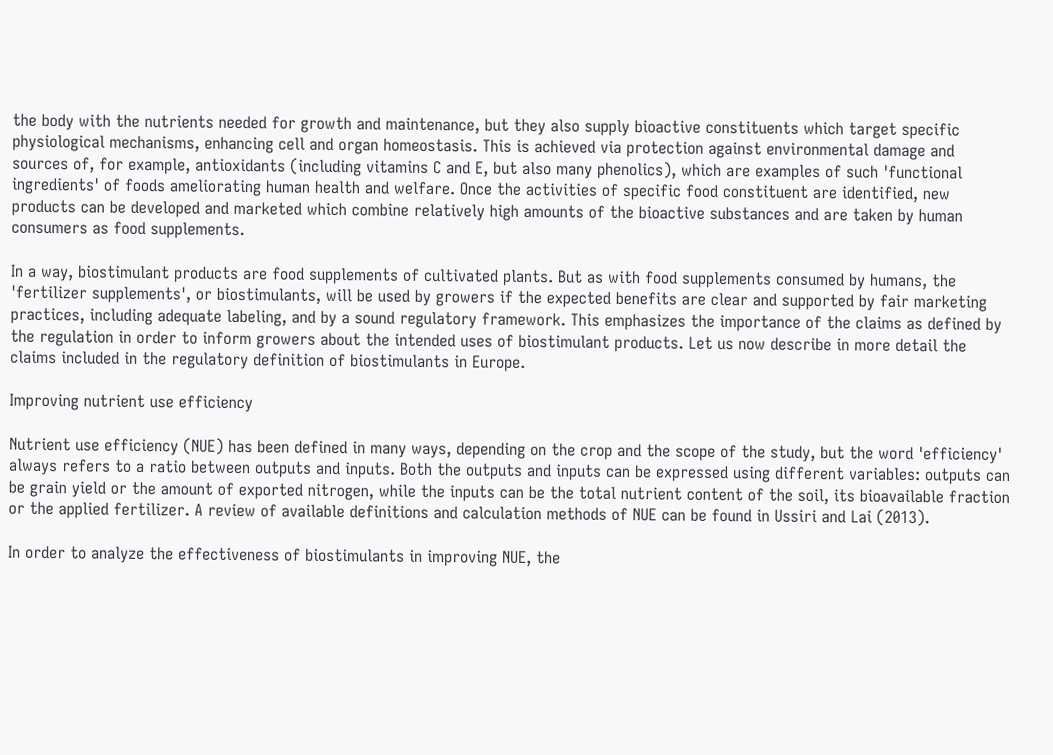the body with the nutrients needed for growth and maintenance, but they also supply bioactive constituents which target specific physiological mechanisms, enhancing cell and organ homeostasis. This is achieved via protection against environmental damage and sources of, for example, antioxidants (including vitamins C and E, but also many phenolics), which are examples of such 'functional ingredients' of foods ameliorating human health and welfare. Once the activities of specific food constituent are identified, new products can be developed and marketed which combine relatively high amounts of the bioactive substances and are taken by human consumers as food supplements.

In a way, biostimulant products are food supplements of cultivated plants. But as with food supplements consumed by humans, the 'fertilizer supplements', or biostimulants, will be used by growers if the expected benefits are clear and supported by fair marketing practices, including adequate labeling, and by a sound regulatory framework. This emphasizes the importance of the claims as defined by the regulation in order to inform growers about the intended uses of biostimulant products. Let us now describe in more detail the claims included in the regulatory definition of biostimulants in Europe.

Improving nutrient use efficiency

Nutrient use efficiency (NUE) has been defined in many ways, depending on the crop and the scope of the study, but the word 'efficiency' always refers to a ratio between outputs and inputs. Both the outputs and inputs can be expressed using different variables: outputs can be grain yield or the amount of exported nitrogen, while the inputs can be the total nutrient content of the soil, its bioavailable fraction or the applied fertilizer. A review of available definitions and calculation methods of NUE can be found in Ussiri and Lai (2013).

In order to analyze the effectiveness of biostimulants in improving NUE, the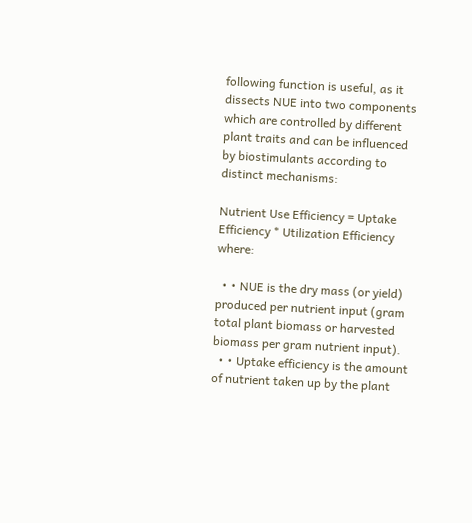following function is useful, as it dissects NUE into two components which are controlled by different plant traits and can be influenced by biostimulants according to distinct mechanisms:

Nutrient Use Efficiency = Uptake Efficiency * Utilization Efficiency where:

  • • NUE is the dry mass (or yield) produced per nutrient input (gram total plant biomass or harvested biomass per gram nutrient input).
  • • Uptake efficiency is the amount of nutrient taken up by the plant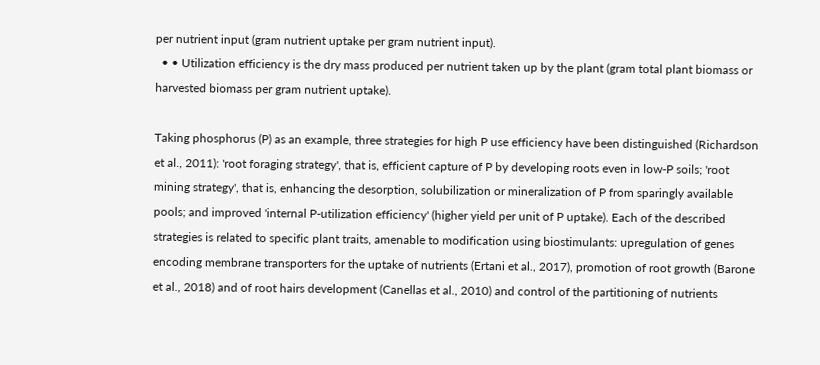per nutrient input (gram nutrient uptake per gram nutrient input).
  • • Utilization efficiency is the dry mass produced per nutrient taken up by the plant (gram total plant biomass or harvested biomass per gram nutrient uptake).

Taking phosphorus (P) as an example, three strategies for high P use efficiency have been distinguished (Richardson et al., 2011): 'root foraging strategy', that is, efficient capture of P by developing roots even in low-P soils; 'root mining strategy', that is, enhancing the desorption, solubilization or mineralization of P from sparingly available pools; and improved 'internal P-utilization efficiency' (higher yield per unit of P uptake). Each of the described strategies is related to specific plant traits, amenable to modification using biostimulants: upregulation of genes encoding membrane transporters for the uptake of nutrients (Ertani et al., 2017), promotion of root growth (Barone et al., 2018) and of root hairs development (Canellas et al., 2010) and control of the partitioning of nutrients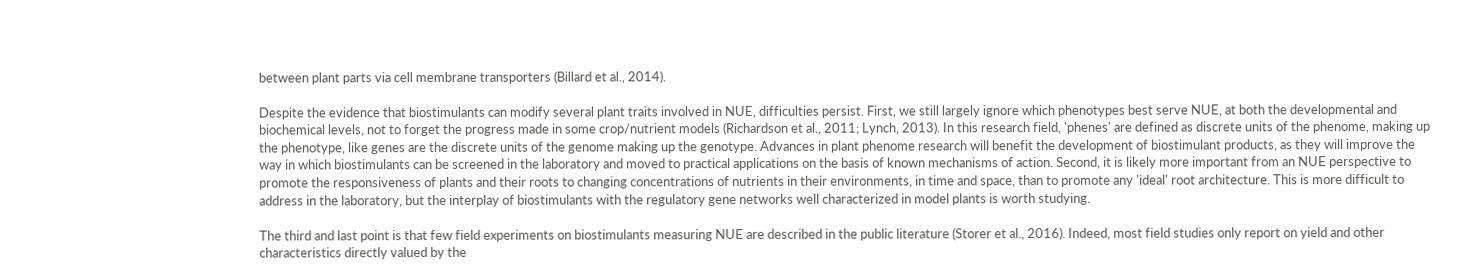between plant parts via cell membrane transporters (Billard et al., 2014).

Despite the evidence that biostimulants can modify several plant traits involved in NUE, difficulties persist. First, we still largely ignore which phenotypes best serve NUE, at both the developmental and biochemical levels, not to forget the progress made in some crop/nutrient models (Richardson et al., 2011; Lynch, 2013). In this research field, 'phenes' are defined as discrete units of the phenome, making up the phenotype, like genes are the discrete units of the genome making up the genotype. Advances in plant phenome research will benefit the development of biostimulant products, as they will improve the way in which biostimulants can be screened in the laboratory and moved to practical applications on the basis of known mechanisms of action. Second, it is likely more important from an NUE perspective to promote the responsiveness of plants and their roots to changing concentrations of nutrients in their environments, in time and space, than to promote any 'ideal' root architecture. This is more difficult to address in the laboratory, but the interplay of biostimulants with the regulatory gene networks well characterized in model plants is worth studying.

The third and last point is that few field experiments on biostimulants measuring NUE are described in the public literature (Storer et al., 2016). Indeed, most field studies only report on yield and other characteristics directly valued by the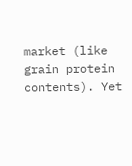market (like grain protein contents). Yet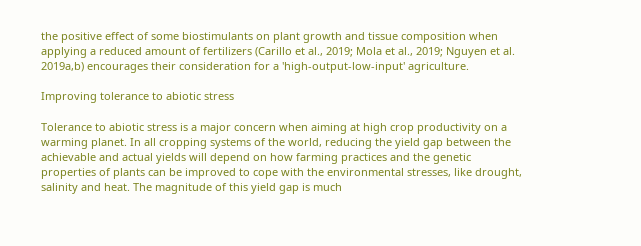the positive effect of some biostimulants on plant growth and tissue composition when applying a reduced amount of fertilizers (Carillo et al., 2019; Mola et al., 2019; Nguyen et al. 2019a,b) encourages their consideration for a 'high-output-low-input' agriculture.

Improving tolerance to abiotic stress

Tolerance to abiotic stress is a major concern when aiming at high crop productivity on a warming planet. In all cropping systems of the world, reducing the yield gap between the achievable and actual yields will depend on how farming practices and the genetic properties of plants can be improved to cope with the environmental stresses, like drought, salinity and heat. The magnitude of this yield gap is much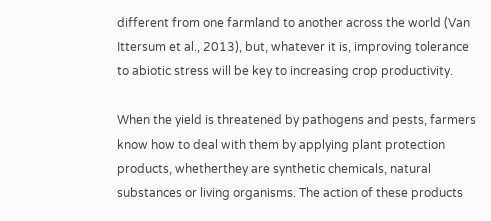different from one farmland to another across the world (Van Ittersum et al., 2013), but, whatever it is, improving tolerance to abiotic stress will be key to increasing crop productivity.

When the yield is threatened by pathogens and pests, farmers know how to deal with them by applying plant protection products, whetherthey are synthetic chemicals, natural substances or living organisms. The action of these products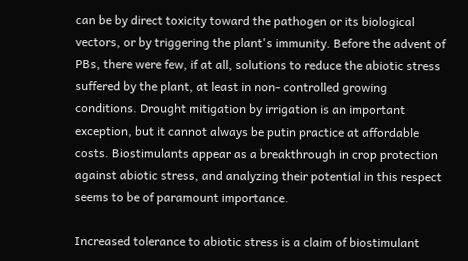can be by direct toxicity toward the pathogen or its biological vectors, or by triggering the plant's immunity. Before the advent of PBs, there were few, if at all, solutions to reduce the abiotic stress suffered by the plant, at least in non- controlled growing conditions. Drought mitigation by irrigation is an important exception, but it cannot always be putin practice at affordable costs. Biostimulants appear as a breakthrough in crop protection against abiotic stress, and analyzing their potential in this respect seems to be of paramount importance.

Increased tolerance to abiotic stress is a claim of biostimulant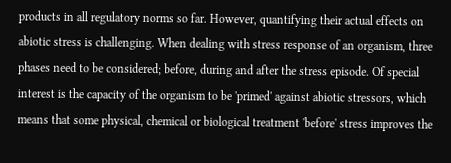products in all regulatory norms so far. However, quantifying their actual effects on abiotic stress is challenging. When dealing with stress response of an organism, three phases need to be considered; before, during and after the stress episode. Of special interest is the capacity of the organism to be 'primed' against abiotic stressors, which means that some physical, chemical or biological treatment 'before' stress improves the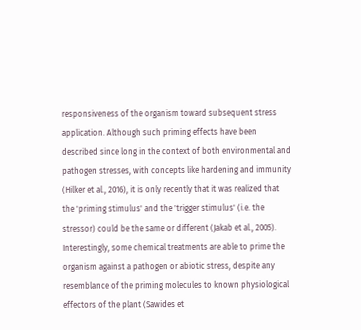responsiveness of the organism toward subsequent stress application. Although such priming effects have been described since long in the context of both environmental and pathogen stresses, with concepts like hardening and immunity (Hilker et al., 2016), it is only recently that it was realized that the 'priming stimulus' and the 'trigger stimulus' (i.e. the stressor) could be the same or different (Jakab et al., 2005). Interestingly, some chemical treatments are able to prime the organism against a pathogen or abiotic stress, despite any resemblance of the priming molecules to known physiological effectors of the plant (Sawides et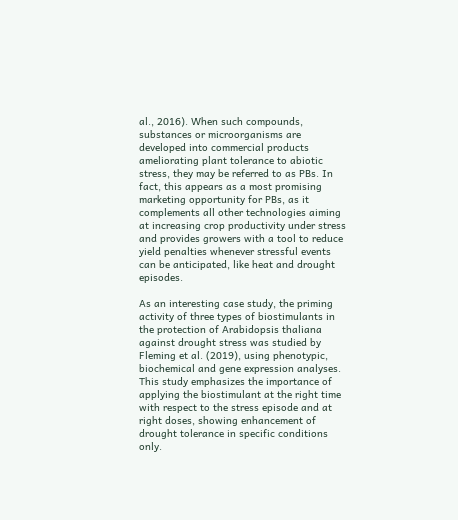al., 2016). When such compounds, substances or microorganisms are developed into commercial products ameliorating plant tolerance to abiotic stress, they may be referred to as PBs. In fact, this appears as a most promising marketing opportunity for PBs, as it complements all other technologies aiming at increasing crop productivity under stress and provides growers with a tool to reduce yield penalties whenever stressful events can be anticipated, like heat and drought episodes.

As an interesting case study, the priming activity of three types of biostimulants in the protection of Arabidopsis thaliana against drought stress was studied by Fleming et al. (2019), using phenotypic, biochemical and gene expression analyses. This study emphasizes the importance of applying the biostimulant at the right time with respect to the stress episode and at right doses, showing enhancement of drought tolerance in specific conditions only.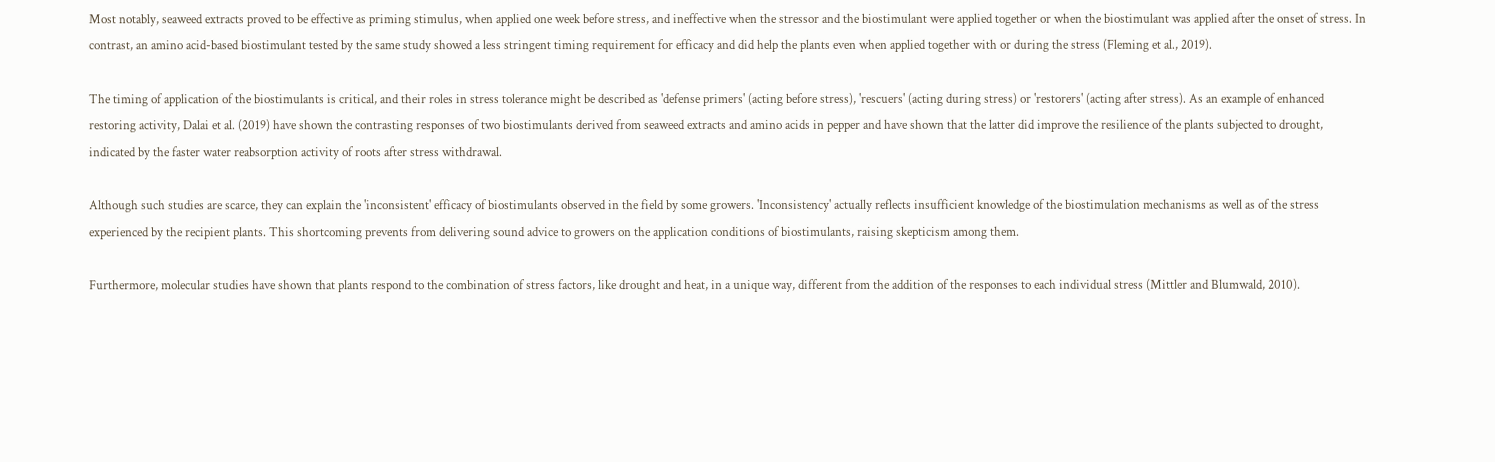Most notably, seaweed extracts proved to be effective as priming stimulus, when applied one week before stress, and ineffective when the stressor and the biostimulant were applied together or when the biostimulant was applied after the onset of stress. In contrast, an amino acid-based biostimulant tested by the same study showed a less stringent timing requirement for efficacy and did help the plants even when applied together with or during the stress (Fleming et al., 2019).

The timing of application of the biostimulants is critical, and their roles in stress tolerance might be described as 'defense primers' (acting before stress), 'rescuers' (acting during stress) or 'restorers' (acting after stress). As an example of enhanced restoring activity, Dalai et al. (2019) have shown the contrasting responses of two biostimulants derived from seaweed extracts and amino acids in pepper and have shown that the latter did improve the resilience of the plants subjected to drought, indicated by the faster water reabsorption activity of roots after stress withdrawal.

Although such studies are scarce, they can explain the 'inconsistent' efficacy of biostimulants observed in the field by some growers. 'Inconsistency' actually reflects insufficient knowledge of the biostimulation mechanisms as well as of the stress experienced by the recipient plants. This shortcoming prevents from delivering sound advice to growers on the application conditions of biostimulants, raising skepticism among them.

Furthermore, molecular studies have shown that plants respond to the combination of stress factors, like drought and heat, in a unique way, different from the addition of the responses to each individual stress (Mittler and Blumwald, 2010).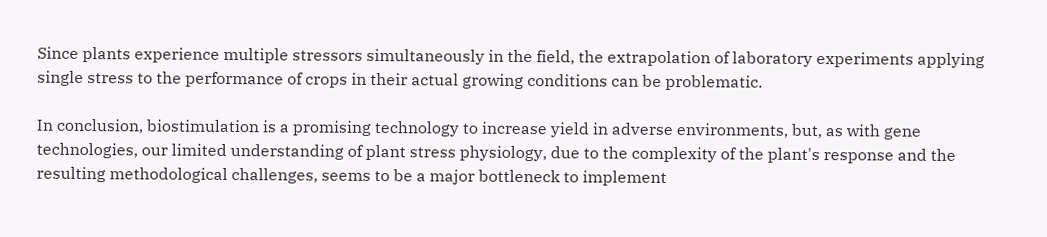Since plants experience multiple stressors simultaneously in the field, the extrapolation of laboratory experiments applying single stress to the performance of crops in their actual growing conditions can be problematic.

In conclusion, biostimulation is a promising technology to increase yield in adverse environments, but, as with gene technologies, our limited understanding of plant stress physiology, due to the complexity of the plant's response and the resulting methodological challenges, seems to be a major bottleneck to implement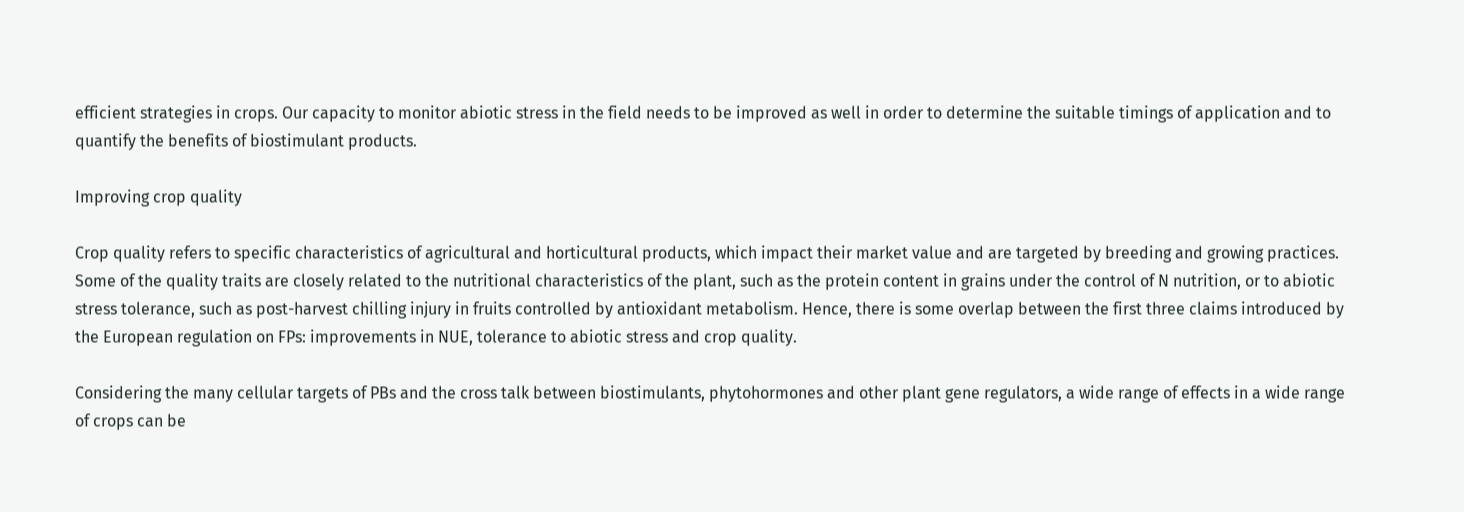efficient strategies in crops. Our capacity to monitor abiotic stress in the field needs to be improved as well in order to determine the suitable timings of application and to quantify the benefits of biostimulant products.

Improving crop quality

Crop quality refers to specific characteristics of agricultural and horticultural products, which impact their market value and are targeted by breeding and growing practices. Some of the quality traits are closely related to the nutritional characteristics of the plant, such as the protein content in grains under the control of N nutrition, or to abiotic stress tolerance, such as post-harvest chilling injury in fruits controlled by antioxidant metabolism. Hence, there is some overlap between the first three claims introduced by the European regulation on FPs: improvements in NUE, tolerance to abiotic stress and crop quality.

Considering the many cellular targets of PBs and the cross talk between biostimulants, phytohormones and other plant gene regulators, a wide range of effects in a wide range of crops can be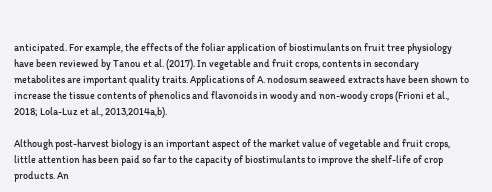anticipated. For example, the effects of the foliar application of biostimulants on fruit tree physiology have been reviewed by Tanou et al. (2017). In vegetable and fruit crops, contents in secondary metabolites are important quality traits. Applications of A. nodosum seaweed extracts have been shown to increase the tissue contents of phenolics and flavonoids in woody and non-woody crops (Frioni et al., 2018; Lola-Luz et al., 2013,2014a,b).

Although post-harvest biology is an important aspect of the market value of vegetable and fruit crops, little attention has been paid so far to the capacity of biostimulants to improve the shelf-life of crop products. An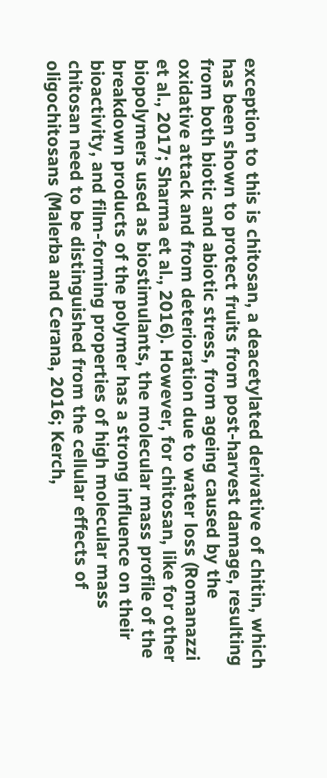exception to this is chitosan, a deacetylated derivative of chitin, which has been shown to protect fruits from post-harvest damage, resulting from both biotic and abiotic stress, from ageing caused by the oxidative attack and from deterioration due to water loss (Romanazzi et al., 2017; Sharma et al., 2016). However, for chitosan, like for other biopolymers used as biostimulants, the molecular mass profile of the breakdown products of the polymer has a strong influence on their bioactivity, and film-forming properties of high molecular mass chitosan need to be distinguished from the cellular effects of oligochitosans (Malerba and Cerana, 2016; Kerch,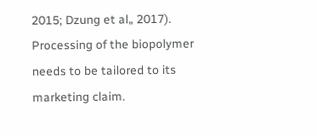2015; Dzung et al„ 2017). Processing of the biopolymer needs to be tailored to its marketing claim.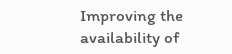Improving the availability of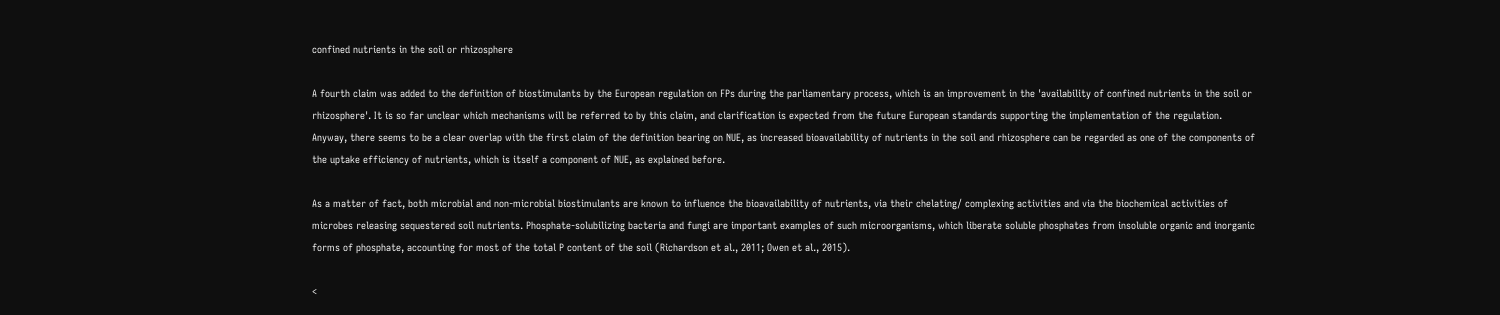confined nutrients in the soil or rhizosphere

A fourth claim was added to the definition of biostimulants by the European regulation on FPs during the parliamentary process, which is an improvement in the 'availability of confined nutrients in the soil or rhizosphere'. It is so far unclear which mechanisms will be referred to by this claim, and clarification is expected from the future European standards supporting the implementation of the regulation. Anyway, there seems to be a clear overlap with the first claim of the definition bearing on NUE, as increased bioavailability of nutrients in the soil and rhizosphere can be regarded as one of the components of the uptake efficiency of nutrients, which is itself a component of NUE, as explained before.

As a matter of fact, both microbial and non-microbial biostimulants are known to influence the bioavailability of nutrients, via their chelating/ complexing activities and via the biochemical activities of microbes releasing sequestered soil nutrients. Phosphate-solubilizing bacteria and fungi are important examples of such microorganisms, which liberate soluble phosphates from insoluble organic and inorganic forms of phosphate, accounting for most of the total P content of the soil (Richardson et al., 2011; Owen et al., 2015).

<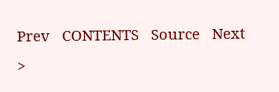Prev   CONTENTS   Source   Next >